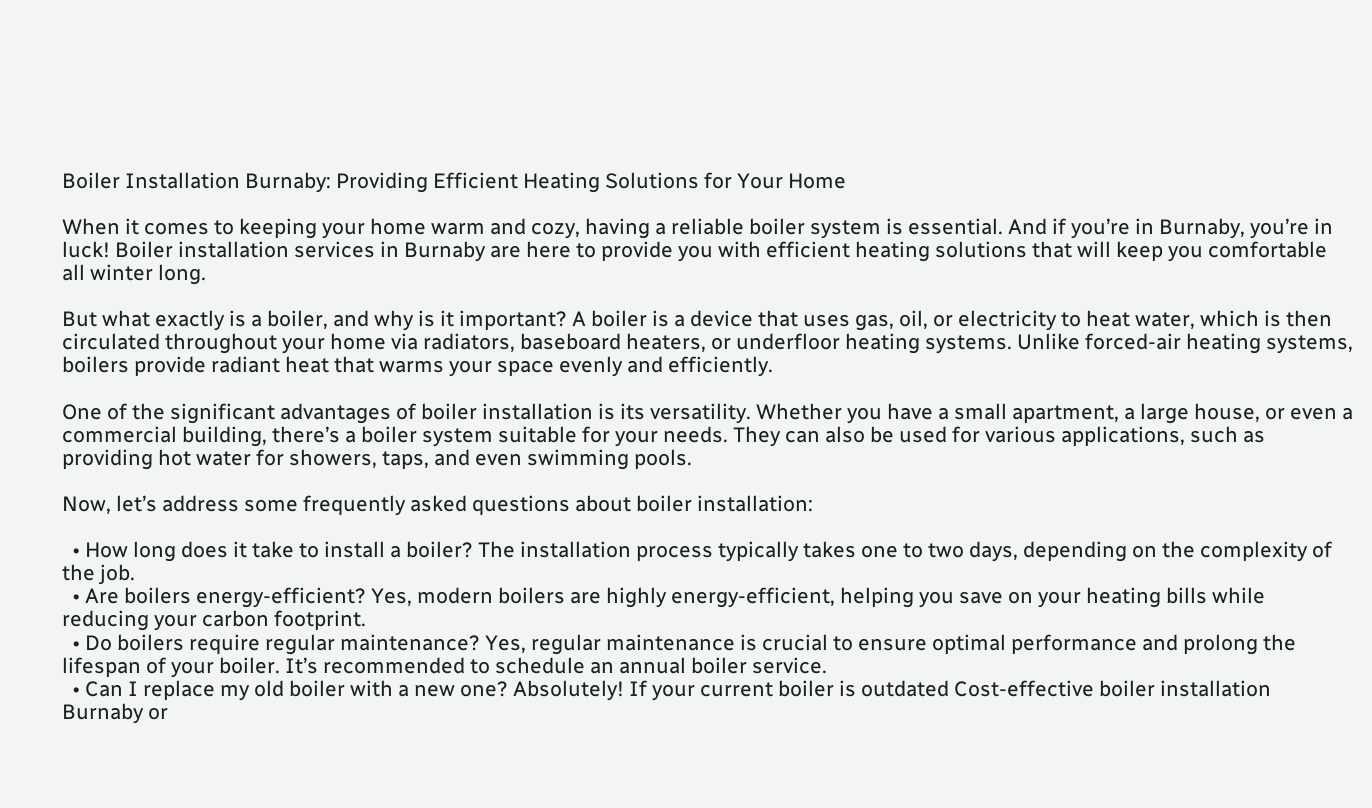Boiler Installation Burnaby: Providing Efficient Heating Solutions for Your Home

When it comes to keeping your home warm and cozy, having a reliable boiler system is essential. And if you’re in Burnaby, you’re in luck! Boiler installation services in Burnaby are here to provide you with efficient heating solutions that will keep you comfortable all winter long.

But what exactly is a boiler, and why is it important? A boiler is a device that uses gas, oil, or electricity to heat water, which is then circulated throughout your home via radiators, baseboard heaters, or underfloor heating systems. Unlike forced-air heating systems, boilers provide radiant heat that warms your space evenly and efficiently.

One of the significant advantages of boiler installation is its versatility. Whether you have a small apartment, a large house, or even a commercial building, there’s a boiler system suitable for your needs. They can also be used for various applications, such as providing hot water for showers, taps, and even swimming pools.

Now, let’s address some frequently asked questions about boiler installation:

  • How long does it take to install a boiler? The installation process typically takes one to two days, depending on the complexity of the job.
  • Are boilers energy-efficient? Yes, modern boilers are highly energy-efficient, helping you save on your heating bills while reducing your carbon footprint.
  • Do boilers require regular maintenance? Yes, regular maintenance is crucial to ensure optimal performance and prolong the lifespan of your boiler. It’s recommended to schedule an annual boiler service.
  • Can I replace my old boiler with a new one? Absolutely! If your current boiler is outdated Cost-effective boiler installation Burnaby or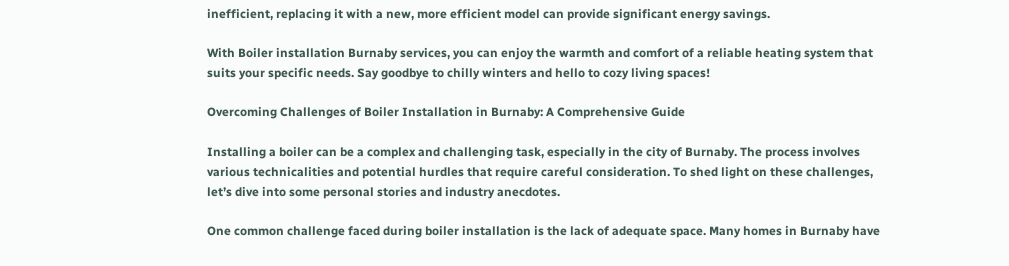inefficient, replacing it with a new, more efficient model can provide significant energy savings.

With Boiler installation Burnaby services, you can enjoy the warmth and comfort of a reliable heating system that suits your specific needs. Say goodbye to chilly winters and hello to cozy living spaces!

Overcoming Challenges of Boiler Installation in Burnaby: A Comprehensive Guide

Installing a boiler can be a complex and challenging task, especially in the city of Burnaby. The process involves various technicalities and potential hurdles that require careful consideration. To shed light on these challenges, let’s dive into some personal stories and industry anecdotes.

One common challenge faced during boiler installation is the lack of adequate space. Many homes in Burnaby have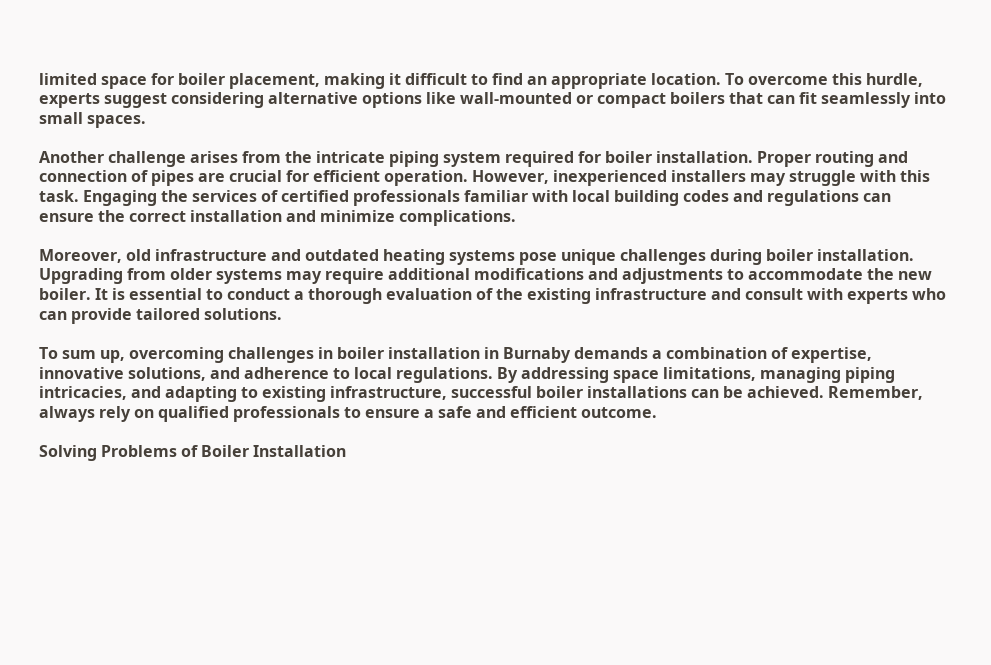limited space for boiler placement, making it difficult to find an appropriate location. To overcome this hurdle, experts suggest considering alternative options like wall-mounted or compact boilers that can fit seamlessly into small spaces.

Another challenge arises from the intricate piping system required for boiler installation. Proper routing and connection of pipes are crucial for efficient operation. However, inexperienced installers may struggle with this task. Engaging the services of certified professionals familiar with local building codes and regulations can ensure the correct installation and minimize complications.

Moreover, old infrastructure and outdated heating systems pose unique challenges during boiler installation. Upgrading from older systems may require additional modifications and adjustments to accommodate the new boiler. It is essential to conduct a thorough evaluation of the existing infrastructure and consult with experts who can provide tailored solutions.

To sum up, overcoming challenges in boiler installation in Burnaby demands a combination of expertise, innovative solutions, and adherence to local regulations. By addressing space limitations, managing piping intricacies, and adapting to existing infrastructure, successful boiler installations can be achieved. Remember, always rely on qualified professionals to ensure a safe and efficient outcome.

Solving Problems of Boiler Installation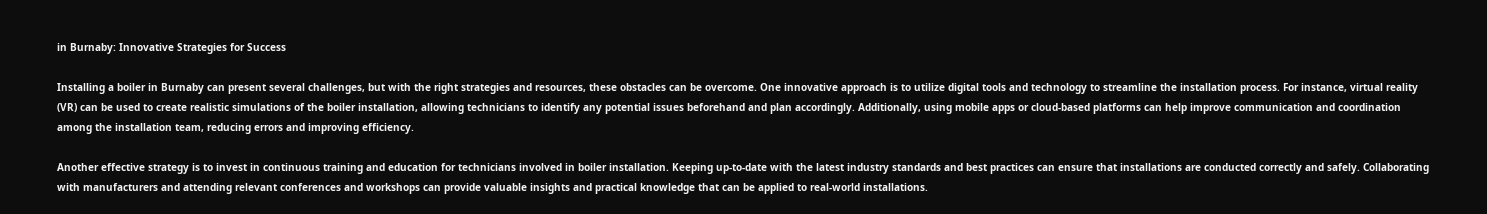in Burnaby: Innovative Strategies for Success

Installing a boiler in Burnaby can present several challenges, but with the right strategies and resources, these obstacles can be overcome. One innovative approach is to utilize digital tools and technology to streamline the installation process. For instance, virtual reality (VR) can be used to create realistic simulations of the boiler installation, allowing technicians to identify any potential issues beforehand and plan accordingly. Additionally, using mobile apps or cloud-based platforms can help improve communication and coordination among the installation team, reducing errors and improving efficiency.

Another effective strategy is to invest in continuous training and education for technicians involved in boiler installation. Keeping up-to-date with the latest industry standards and best practices can ensure that installations are conducted correctly and safely. Collaborating with manufacturers and attending relevant conferences and workshops can provide valuable insights and practical knowledge that can be applied to real-world installations.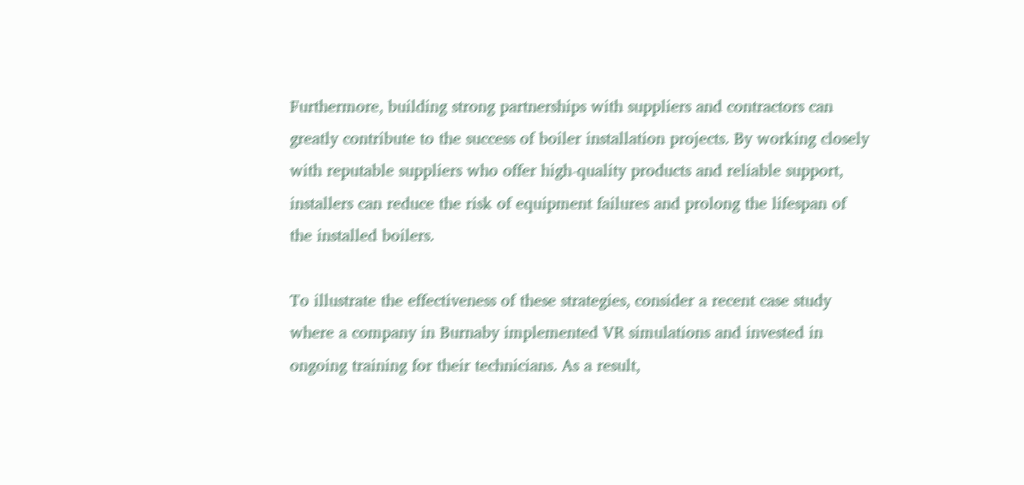Furthermore, building strong partnerships with suppliers and contractors can greatly contribute to the success of boiler installation projects. By working closely with reputable suppliers who offer high-quality products and reliable support, installers can reduce the risk of equipment failures and prolong the lifespan of the installed boilers.

To illustrate the effectiveness of these strategies, consider a recent case study where a company in Burnaby implemented VR simulations and invested in ongoing training for their technicians. As a result,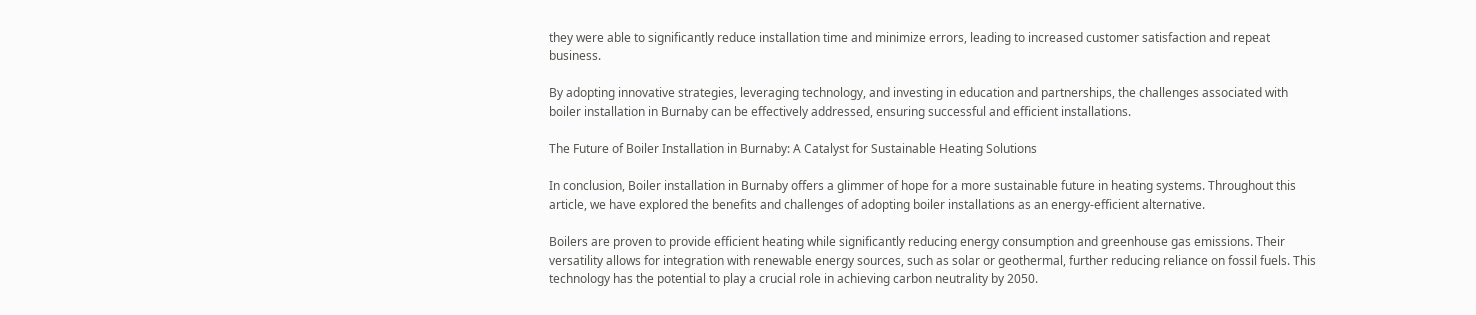they were able to significantly reduce installation time and minimize errors, leading to increased customer satisfaction and repeat business.

By adopting innovative strategies, leveraging technology, and investing in education and partnerships, the challenges associated with boiler installation in Burnaby can be effectively addressed, ensuring successful and efficient installations.

The Future of Boiler Installation in Burnaby: A Catalyst for Sustainable Heating Solutions

In conclusion, Boiler installation in Burnaby offers a glimmer of hope for a more sustainable future in heating systems. Throughout this article, we have explored the benefits and challenges of adopting boiler installations as an energy-efficient alternative.

Boilers are proven to provide efficient heating while significantly reducing energy consumption and greenhouse gas emissions. Their versatility allows for integration with renewable energy sources, such as solar or geothermal, further reducing reliance on fossil fuels. This technology has the potential to play a crucial role in achieving carbon neutrality by 2050.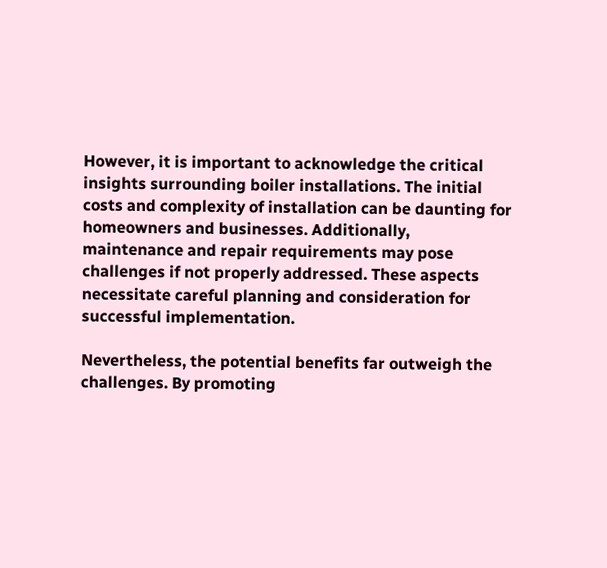However, it is important to acknowledge the critical insights surrounding boiler installations. The initial costs and complexity of installation can be daunting for homeowners and businesses. Additionally, maintenance and repair requirements may pose challenges if not properly addressed. These aspects necessitate careful planning and consideration for successful implementation.

Nevertheless, the potential benefits far outweigh the challenges. By promoting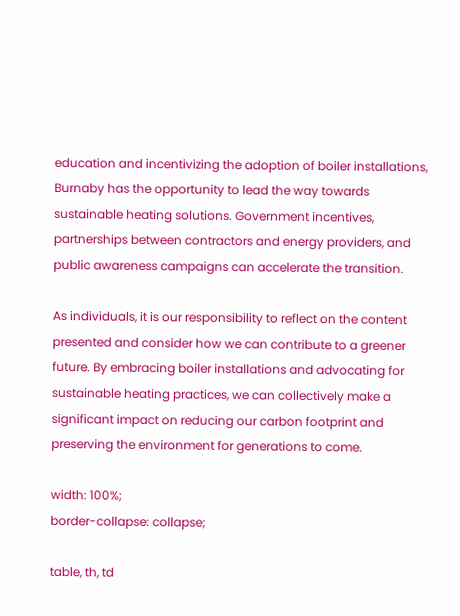education and incentivizing the adoption of boiler installations, Burnaby has the opportunity to lead the way towards sustainable heating solutions. Government incentives, partnerships between contractors and energy providers, and public awareness campaigns can accelerate the transition.

As individuals, it is our responsibility to reflect on the content presented and consider how we can contribute to a greener future. By embracing boiler installations and advocating for sustainable heating practices, we can collectively make a significant impact on reducing our carbon footprint and preserving the environment for generations to come.

width: 100%;
border-collapse: collapse;

table, th, td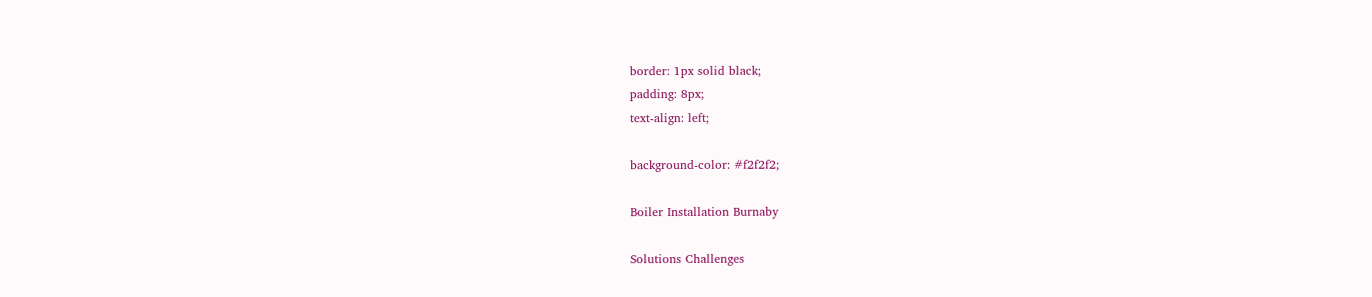border: 1px solid black;
padding: 8px;
text-align: left;

background-color: #f2f2f2;

Boiler Installation Burnaby

Solutions Challenges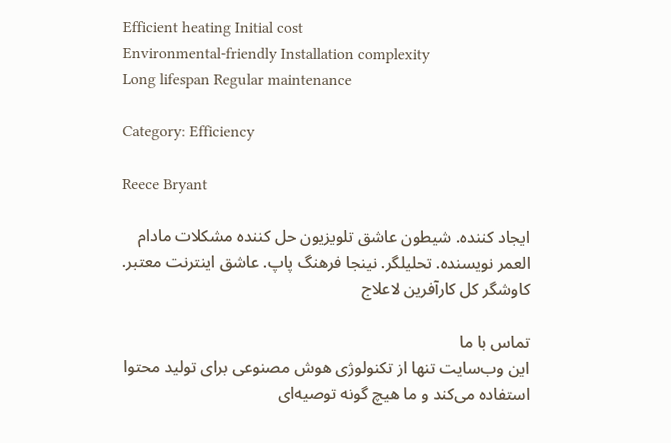Efficient heating Initial cost
Environmental-friendly Installation complexity
Long lifespan Regular maintenance

Category: Efficiency

Reece Bryant

ایجاد کننده. شیطون عاشق تلویزیون حل کننده مشکلات مادام العمر نویسنده. تحلیلگر. نینجا فرهنگ پاپ. عاشق اینترنت معتبر. کاوشگر کل کارآفرین لاعلاج

تماس با ما
این وب‌سایت تنها از تکنولوژی هوش مصنوعی برای تولید محتوا استفاده می‌کند و ما هیچ گونه توصیه‌ای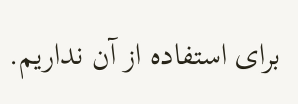برای استفاده از آن نداریم.